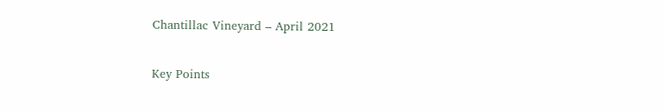Chantillac Vineyard – April 2021

Key Points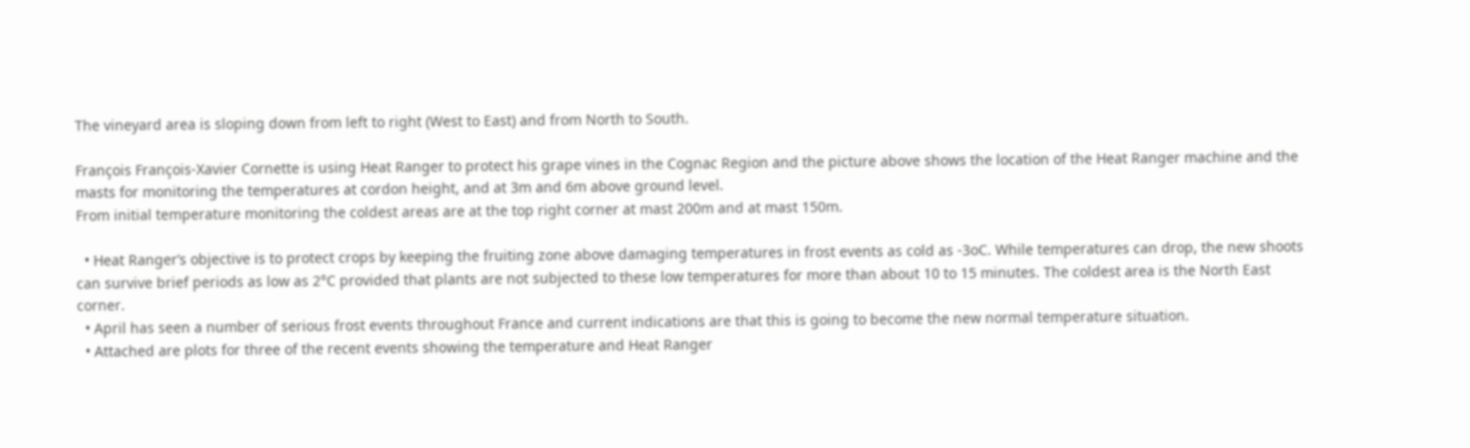The vineyard area is sloping down from left to right (West to East) and from North to South.

François François-Xavier Cornette is using Heat Ranger to protect his grape vines in the Cognac Region and the picture above shows the location of the Heat Ranger machine and the masts for monitoring the temperatures at cordon height, and at 3m and 6m above ground level.
From initial temperature monitoring the coldest areas are at the top right corner at mast 200m and at mast 150m.

  • Heat Ranger’s objective is to protect crops by keeping the fruiting zone above damaging temperatures in frost events as cold as -3oC. While temperatures can drop, the new shoots can survive brief periods as low as 2°C provided that plants are not subjected to these low temperatures for more than about 10 to 15 minutes. The coldest area is the North East corner.
  • April has seen a number of serious frost events throughout France and current indications are that this is going to become the new normal temperature situation.
  • Attached are plots for three of the recent events showing the temperature and Heat Ranger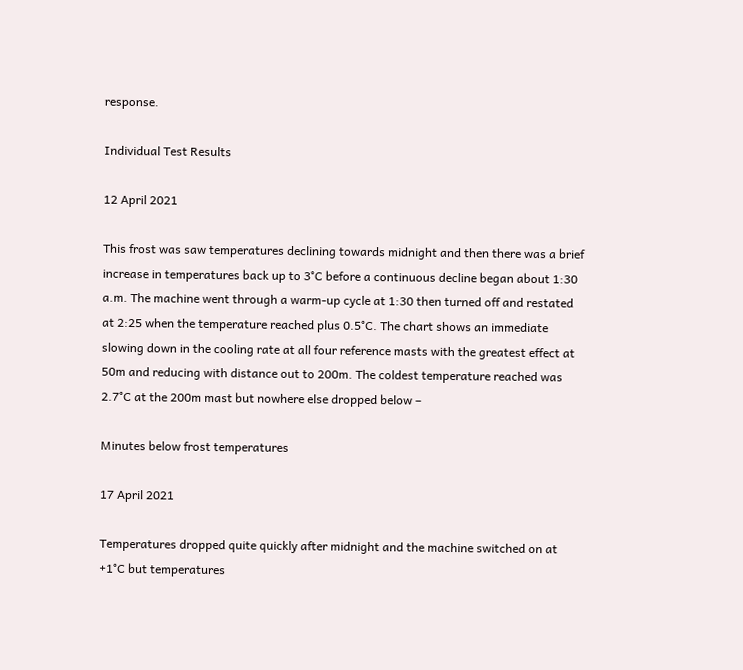response.

Individual Test Results

12 April 2021

This frost was saw temperatures declining towards midnight and then there was a brief increase in temperatures back up to 3°C before a continuous decline began about 1:30 a.m. The machine went through a warm-up cycle at 1:30 then turned off and restated at 2:25 when the temperature reached plus 0.5°C. The chart shows an immediate slowing down in the cooling rate at all four reference masts with the greatest effect at 50m and reducing with distance out to 200m. The coldest temperature reached was 2.7°C at the 200m mast but nowhere else dropped below –

Minutes below frost temperatures

17 April 2021

Temperatures dropped quite quickly after midnight and the machine switched on at +1°C but temperatures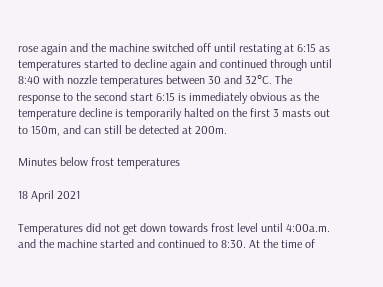rose again and the machine switched off until restating at 6:15 as temperatures started to decline again and continued through until 8:40 with nozzle temperatures between 30 and 32°C. The response to the second start 6:15 is immediately obvious as the temperature decline is temporarily halted on the first 3 masts out to 150m, and can still be detected at 200m.

Minutes below frost temperatures

18 April 2021

Temperatures did not get down towards frost level until 4:00a.m. and the machine started and continued to 8:30. At the time of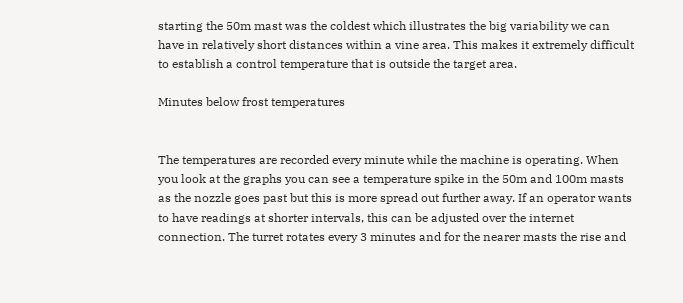starting the 50m mast was the coldest which illustrates the big variability we can have in relatively short distances within a vine area. This makes it extremely difficult to establish a control temperature that is outside the target area.

Minutes below frost temperatures


The temperatures are recorded every minute while the machine is operating. When you look at the graphs you can see a temperature spike in the 50m and 100m masts as the nozzle goes past but this is more spread out further away. If an operator wants to have readings at shorter intervals, this can be adjusted over the internet connection. The turret rotates every 3 minutes and for the nearer masts the rise and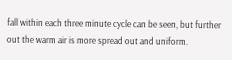fall within each three minute cycle can be seen, but further out the warm air is more spread out and uniform.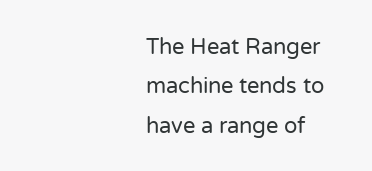The Heat Ranger machine tends to have a range of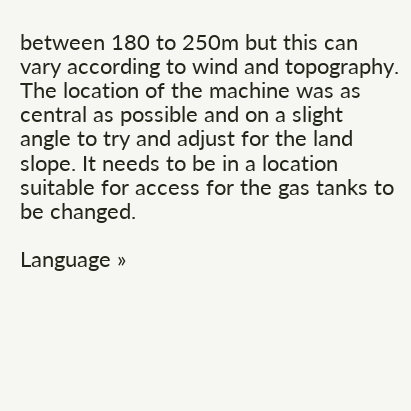between 180 to 250m but this can vary according to wind and topography. The location of the machine was as central as possible and on a slight angle to try and adjust for the land slope. It needs to be in a location suitable for access for the gas tanks to be changed.

Language »